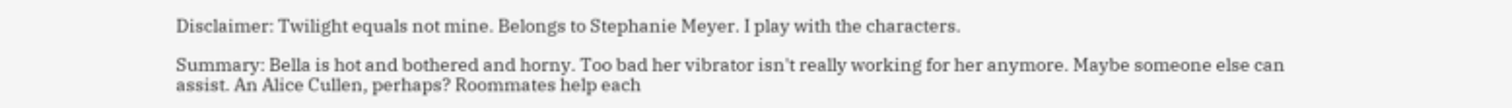Disclaimer: Twilight equals not mine. Belongs to Stephanie Meyer. I play with the characters.

Summary: Bella is hot and bothered and horny. Too bad her vibrator isn't really working for her anymore. Maybe someone else can assist. An Alice Cullen, perhaps? Roommates help each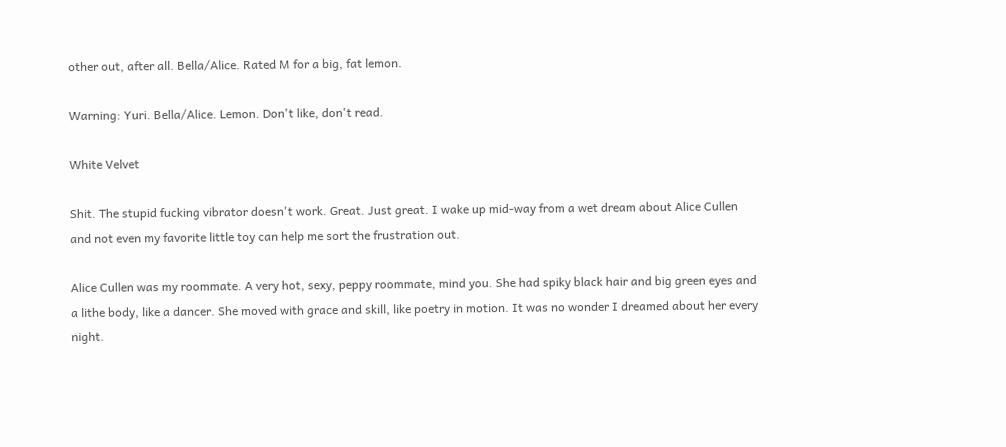other out, after all. Bella/Alice. Rated M for a big, fat lemon.

Warning: Yuri. Bella/Alice. Lemon. Don't like, don't read.

White Velvet

Shit. The stupid fucking vibrator doesn't work. Great. Just great. I wake up mid-way from a wet dream about Alice Cullen and not even my favorite little toy can help me sort the frustration out.

Alice Cullen was my roommate. A very hot, sexy, peppy roommate, mind you. She had spiky black hair and big green eyes and a lithe body, like a dancer. She moved with grace and skill, like poetry in motion. It was no wonder I dreamed about her every night.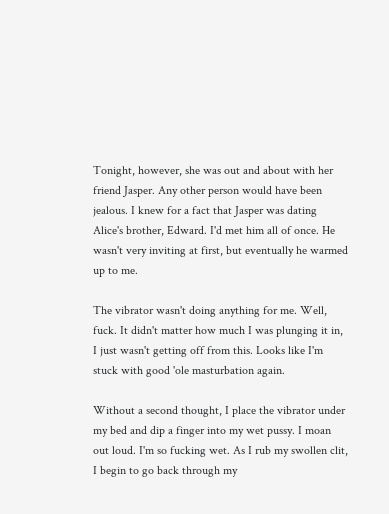Tonight, however, she was out and about with her friend Jasper. Any other person would have been jealous. I knew for a fact that Jasper was dating Alice's brother, Edward. I'd met him all of once. He wasn't very inviting at first, but eventually he warmed up to me.

The vibrator wasn't doing anything for me. Well, fuck. It didn't matter how much I was plunging it in, I just wasn't getting off from this. Looks like I'm stuck with good 'ole masturbation again.

Without a second thought, I place the vibrator under my bed and dip a finger into my wet pussy. I moan out loud. I'm so fucking wet. As I rub my swollen clit, I begin to go back through my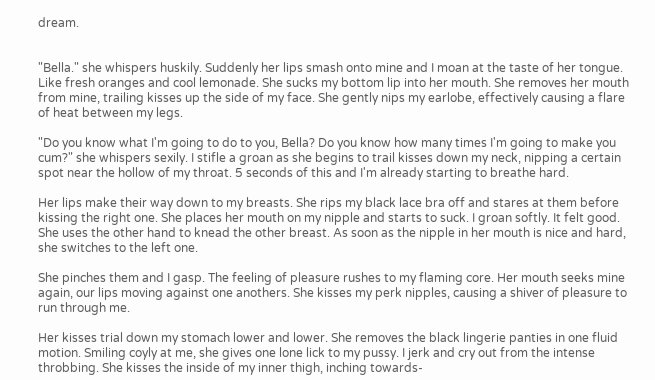dream.


"Bella." she whispers huskily. Suddenly her lips smash onto mine and I moan at the taste of her tongue. Like fresh oranges and cool lemonade. She sucks my bottom lip into her mouth. She removes her mouth from mine, trailing kisses up the side of my face. She gently nips my earlobe, effectively causing a flare of heat between my legs.

"Do you know what I'm going to do to you, Bella? Do you know how many times I'm going to make you cum?" she whispers sexily. I stifle a groan as she begins to trail kisses down my neck, nipping a certain spot near the hollow of my throat. 5 seconds of this and I'm already starting to breathe hard.

Her lips make their way down to my breasts. She rips my black lace bra off and stares at them before kissing the right one. She places her mouth on my nipple and starts to suck. I groan softly. It felt good. She uses the other hand to knead the other breast. As soon as the nipple in her mouth is nice and hard, she switches to the left one.

She pinches them and I gasp. The feeling of pleasure rushes to my flaming core. Her mouth seeks mine again, our lips moving against one anothers. She kisses my perk nipples, causing a shiver of pleasure to run through me.

Her kisses trial down my stomach lower and lower. She removes the black lingerie panties in one fluid motion. Smiling coyly at me, she gives one lone lick to my pussy. I jerk and cry out from the intense throbbing. She kisses the inside of my inner thigh, inching towards-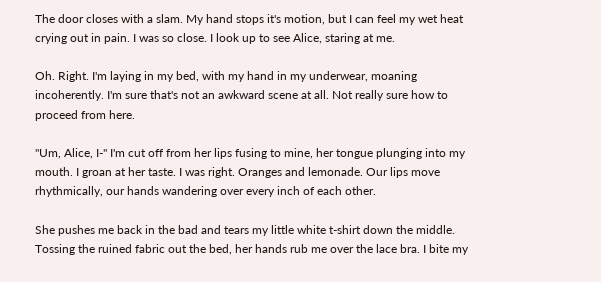The door closes with a slam. My hand stops it's motion, but I can feel my wet heat crying out in pain. I was so close. I look up to see Alice, staring at me.

Oh. Right. I'm laying in my bed, with my hand in my underwear, moaning incoherently. I'm sure that's not an awkward scene at all. Not really sure how to proceed from here.

"Um, Alice, I-" I'm cut off from her lips fusing to mine, her tongue plunging into my mouth. I groan at her taste. I was right. Oranges and lemonade. Our lips move rhythmically, our hands wandering over every inch of each other.

She pushes me back in the bad and tears my little white t-shirt down the middle. Tossing the ruined fabric out the bed, her hands rub me over the lace bra. I bite my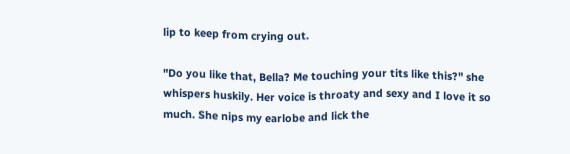lip to keep from crying out.

"Do you like that, Bella? Me touching your tits like this?" she whispers huskily. Her voice is throaty and sexy and I love it so much. She nips my earlobe and lick the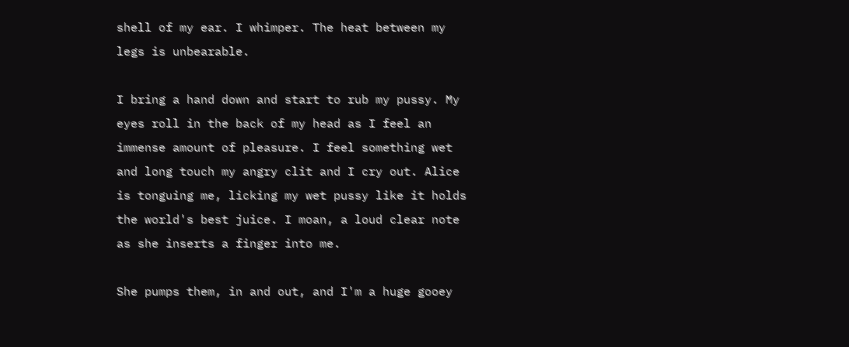shell of my ear. I whimper. The heat between my legs is unbearable.

I bring a hand down and start to rub my pussy. My eyes roll in the back of my head as I feel an immense amount of pleasure. I feel something wet and long touch my angry clit and I cry out. Alice is tonguing me, licking my wet pussy like it holds the world's best juice. I moan, a loud clear note as she inserts a finger into me.

She pumps them, in and out, and I'm a huge gooey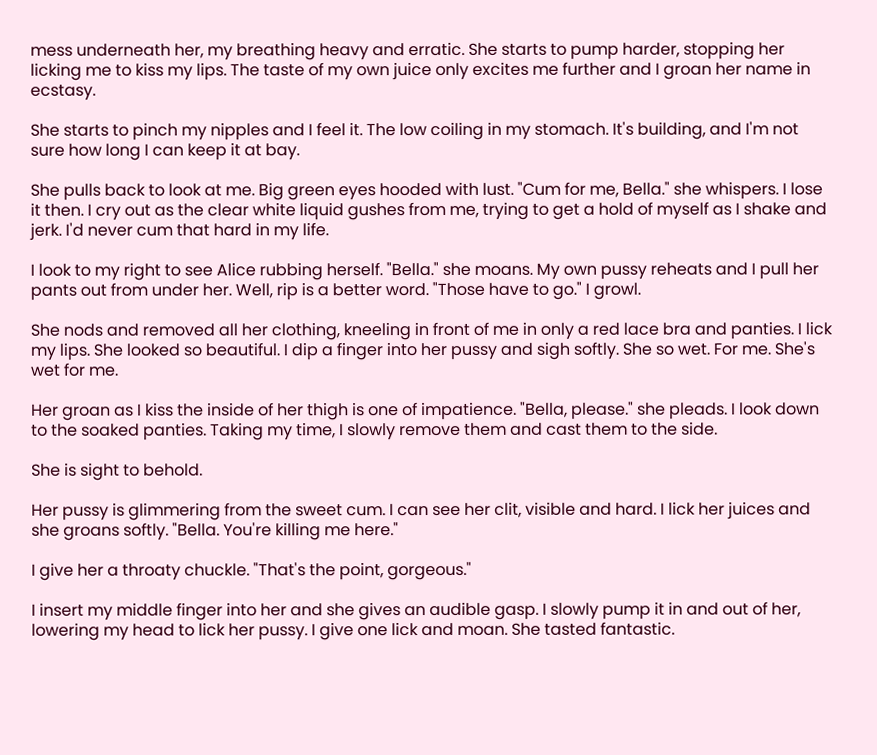mess underneath her, my breathing heavy and erratic. She starts to pump harder, stopping her licking me to kiss my lips. The taste of my own juice only excites me further and I groan her name in ecstasy.

She starts to pinch my nipples and I feel it. The low coiling in my stomach. It's building, and I'm not sure how long I can keep it at bay.

She pulls back to look at me. Big green eyes hooded with lust. "Cum for me, Bella." she whispers. I lose it then. I cry out as the clear white liquid gushes from me, trying to get a hold of myself as I shake and jerk. I'd never cum that hard in my life.

I look to my right to see Alice rubbing herself. "Bella." she moans. My own pussy reheats and I pull her pants out from under her. Well, rip is a better word. "Those have to go." I growl.

She nods and removed all her clothing, kneeling in front of me in only a red lace bra and panties. I lick my lips. She looked so beautiful. I dip a finger into her pussy and sigh softly. She so wet. For me. She's wet for me.

Her groan as I kiss the inside of her thigh is one of impatience. "Bella, please." she pleads. I look down to the soaked panties. Taking my time, I slowly remove them and cast them to the side.

She is sight to behold.

Her pussy is glimmering from the sweet cum. I can see her clit, visible and hard. I lick her juices and she groans softly. "Bella. You're killing me here."

I give her a throaty chuckle. "That's the point, gorgeous."

I insert my middle finger into her and she gives an audible gasp. I slowly pump it in and out of her, lowering my head to lick her pussy. I give one lick and moan. She tasted fantastic.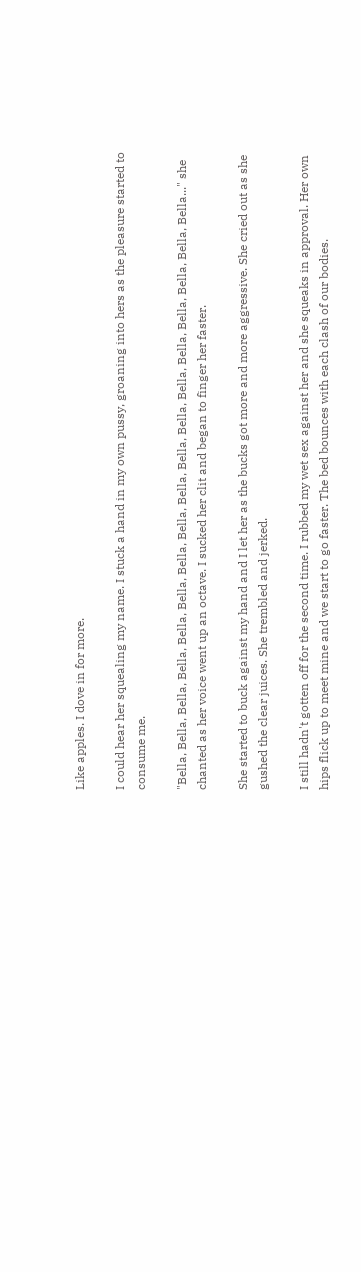Like apples. I dove in for more.

I could hear her squealing my name. I stuck a hand in my own pussy, groaning into hers as the pleasure started to consume me.

"Bella, Bella, Bella, Bella, Bella, Bella, Bella, Bella, Bella, Bella, Bella, Bella, Bella, Bella, Bella, Bella, Bella..." she chanted as her voice went up an octave. I sucked her clit and began to finger her faster.

She started to buck against my hand and I let her as the bucks got more and more aggressive. She cried out as she gushed the clear juices. She trembled and jerked.

I still hadn't gotten off for the second time. I rubbed my wet sex against her and she squeaks in approval. Her own hips flick up to meet mine and we start to go faster. The bed bounces with each clash of our bodies.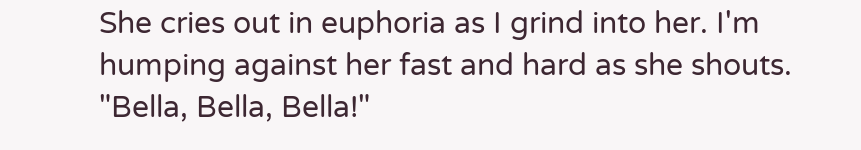She cries out in euphoria as I grind into her. I'm humping against her fast and hard as she shouts. "Bella, Bella, Bella!"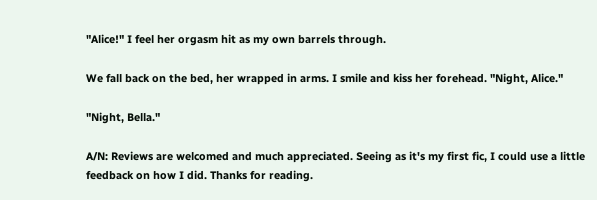"Alice!" I feel her orgasm hit as my own barrels through.

We fall back on the bed, her wrapped in arms. I smile and kiss her forehead. "Night, Alice."

"Night, Bella."

A/N: Reviews are welcomed and much appreciated. Seeing as it's my first fic, I could use a little feedback on how I did. Thanks for reading.